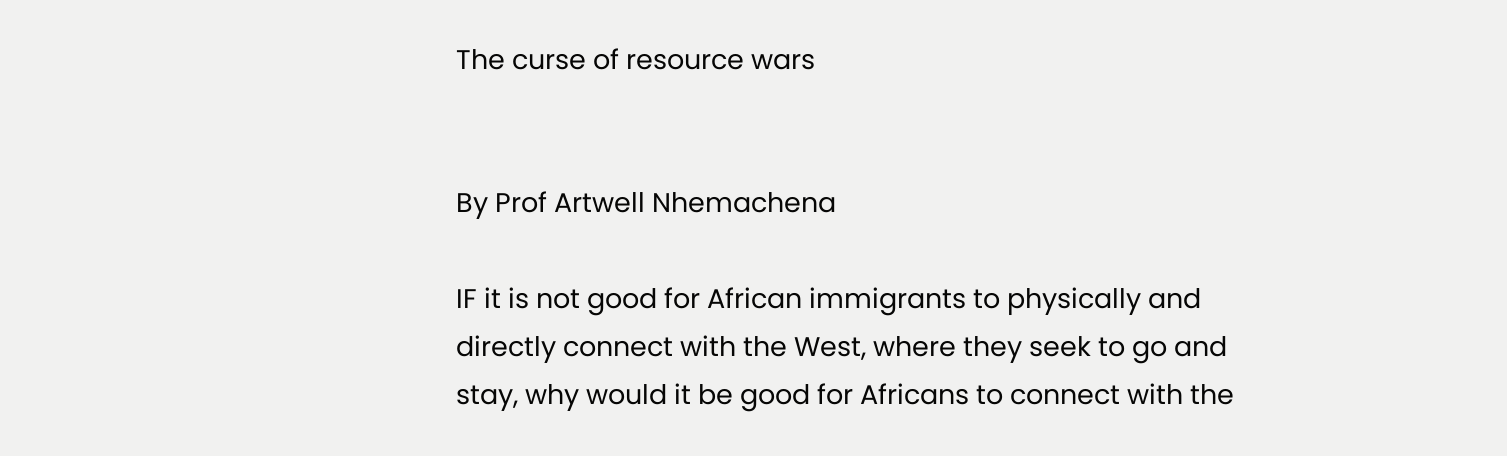The curse of resource wars


By Prof Artwell Nhemachena

IF it is not good for African immigrants to physically and directly connect with the West, where they seek to go and stay, why would it be good for Africans to connect with the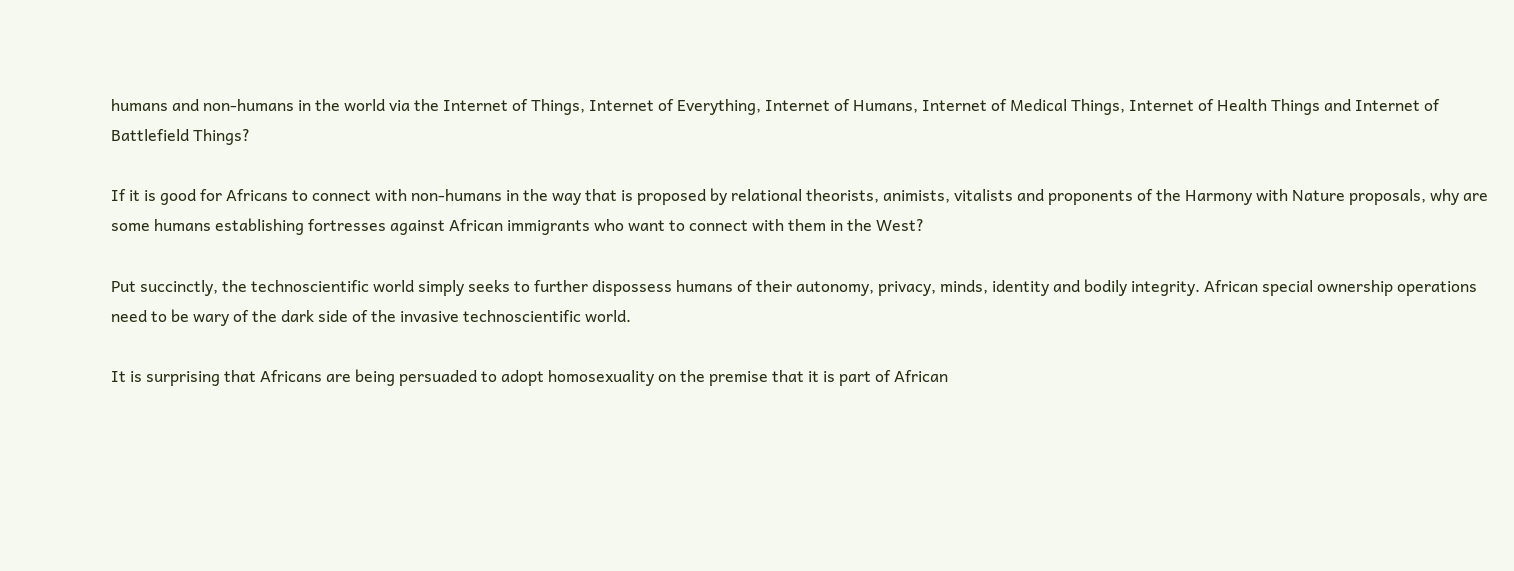humans and non-humans in the world via the Internet of Things, Internet of Everything, Internet of Humans, Internet of Medical Things, Internet of Health Things and Internet of Battlefield Things?

If it is good for Africans to connect with non-humans in the way that is proposed by relational theorists, animists, vitalists and proponents of the Harmony with Nature proposals, why are some humans establishing fortresses against African immigrants who want to connect with them in the West?

Put succinctly, the technoscientific world simply seeks to further dispossess humans of their autonomy, privacy, minds, identity and bodily integrity. African special ownership operations need to be wary of the dark side of the invasive technoscientific world.

It is surprising that Africans are being persuaded to adopt homosexuality on the premise that it is part of African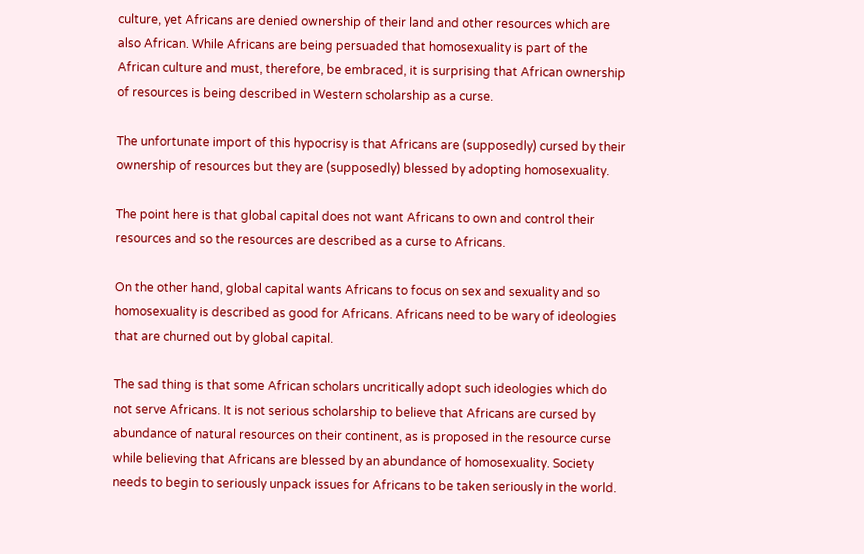culture, yet Africans are denied ownership of their land and other resources which are also African. While Africans are being persuaded that homosexuality is part of the African culture and must, therefore, be embraced, it is surprising that African ownership of resources is being described in Western scholarship as a curse.

The unfortunate import of this hypocrisy is that Africans are (supposedly) cursed by their ownership of resources but they are (supposedly) blessed by adopting homosexuality.

The point here is that global capital does not want Africans to own and control their resources and so the resources are described as a curse to Africans.

On the other hand, global capital wants Africans to focus on sex and sexuality and so homosexuality is described as good for Africans. Africans need to be wary of ideologies that are churned out by global capital.

The sad thing is that some African scholars uncritically adopt such ideologies which do not serve Africans. It is not serious scholarship to believe that Africans are cursed by abundance of natural resources on their continent, as is proposed in the resource curse while believing that Africans are blessed by an abundance of homosexuality. Society needs to begin to seriously unpack issues for Africans to be taken seriously in the world.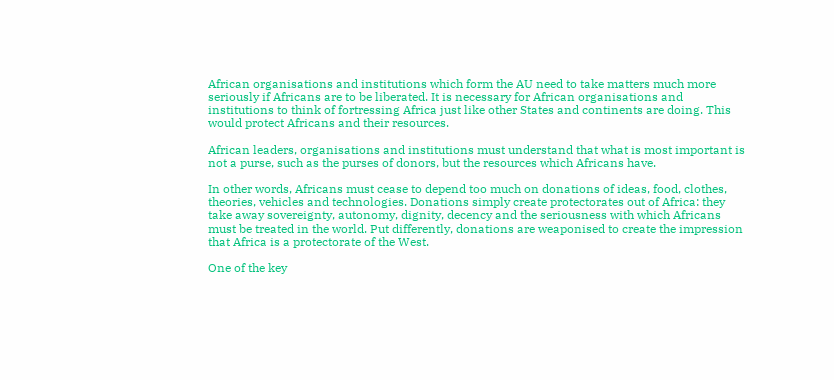African organisations and institutions which form the AU need to take matters much more seriously if Africans are to be liberated. It is necessary for African organisations and institutions to think of fortressing Africa just like other States and continents are doing. This would protect Africans and their resources.

African leaders, organisations and institutions must understand that what is most important is not a purse, such as the purses of donors, but the resources which Africans have.

In other words, Africans must cease to depend too much on donations of ideas, food, clothes, theories, vehicles and technologies. Donations simply create protectorates out of Africa: they take away sovereignty, autonomy, dignity, decency and the seriousness with which Africans must be treated in the world. Put differently, donations are weaponised to create the impression that Africa is a protectorate of the West.

One of the key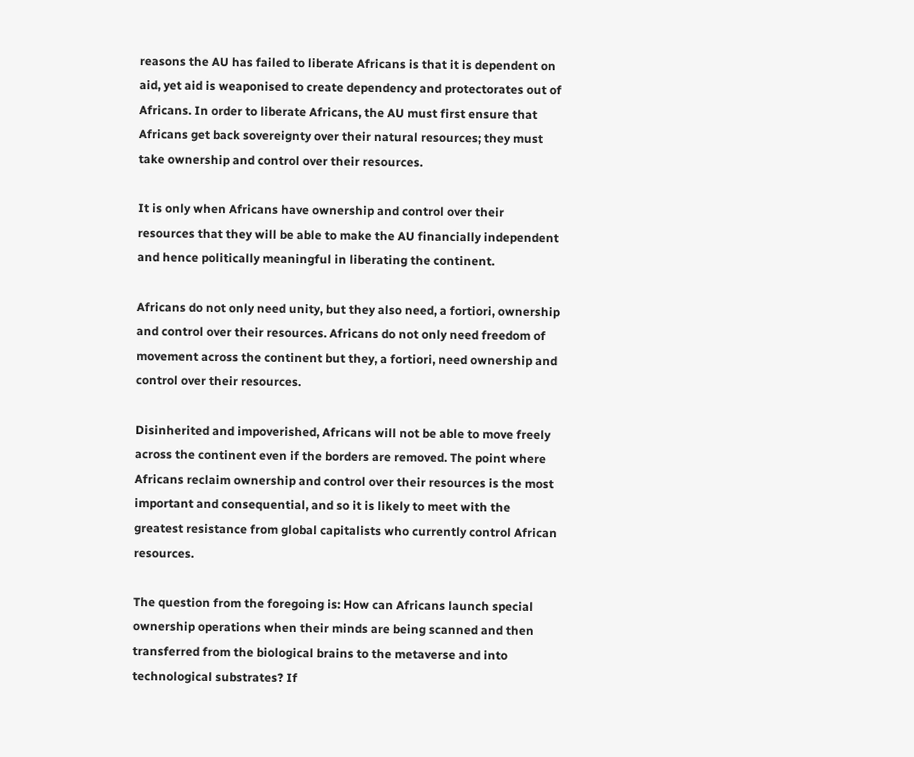reasons the AU has failed to liberate Africans is that it is dependent on aid, yet aid is weaponised to create dependency and protectorates out of Africans. In order to liberate Africans, the AU must first ensure that Africans get back sovereignty over their natural resources; they must take ownership and control over their resources.

It is only when Africans have ownership and control over their resources that they will be able to make the AU financially independent and hence politically meaningful in liberating the continent.

Africans do not only need unity, but they also need, a fortiori, ownership and control over their resources. Africans do not only need freedom of movement across the continent but they, a fortiori, need ownership and control over their resources.

Disinherited and impoverished, Africans will not be able to move freely across the continent even if the borders are removed. The point where Africans reclaim ownership and control over their resources is the most important and consequential, and so it is likely to meet with the greatest resistance from global capitalists who currently control African resources.

The question from the foregoing is: How can Africans launch special ownership operations when their minds are being scanned and then transferred from the biological brains to the metaverse and into technological substrates? If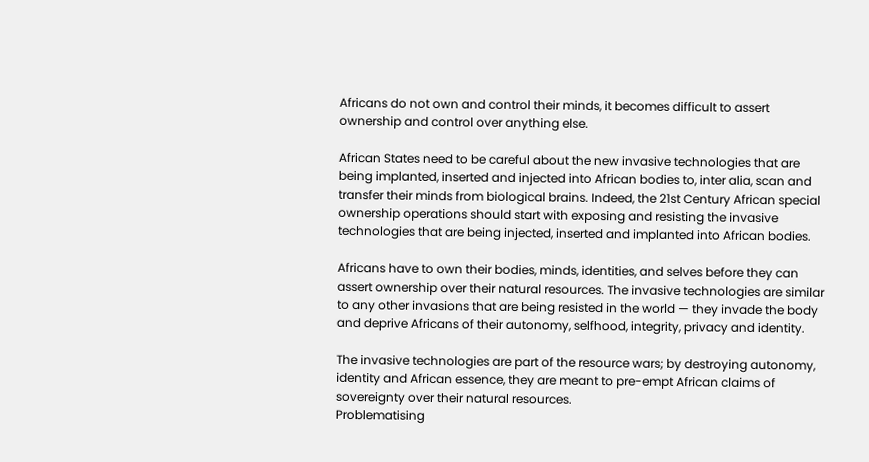Africans do not own and control their minds, it becomes difficult to assert ownership and control over anything else.

African States need to be careful about the new invasive technologies that are being implanted, inserted and injected into African bodies to, inter alia, scan and transfer their minds from biological brains. Indeed, the 21st Century African special ownership operations should start with exposing and resisting the invasive technologies that are being injected, inserted and implanted into African bodies.

Africans have to own their bodies, minds, identities, and selves before they can assert ownership over their natural resources. The invasive technologies are similar to any other invasions that are being resisted in the world — they invade the body and deprive Africans of their autonomy, selfhood, integrity, privacy and identity.

The invasive technologies are part of the resource wars; by destroying autonomy, identity and African essence, they are meant to pre-empt African claims of sovereignty over their natural resources.
Problematising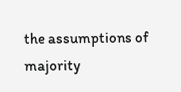the assumptions of majority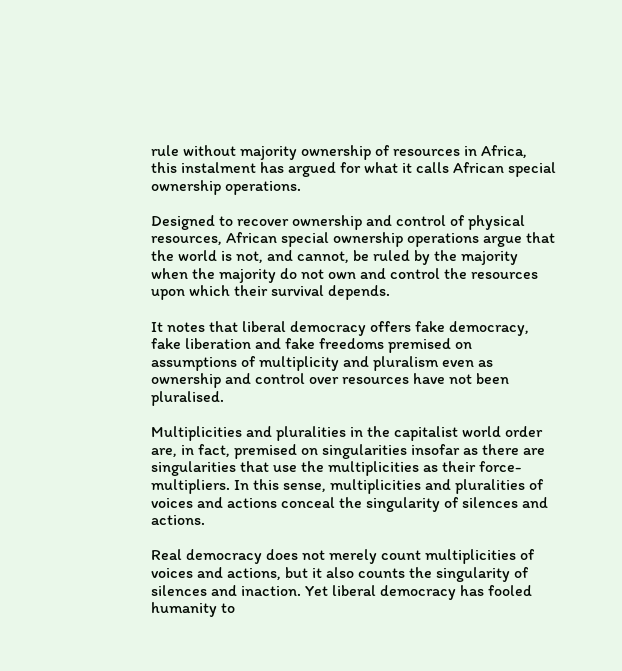rule without majority ownership of resources in Africa, this instalment has argued for what it calls African special ownership operations.

Designed to recover ownership and control of physical resources, African special ownership operations argue that the world is not, and cannot, be ruled by the majority when the majority do not own and control the resources upon which their survival depends.

It notes that liberal democracy offers fake democracy, fake liberation and fake freedoms premised on assumptions of multiplicity and pluralism even as ownership and control over resources have not been pluralised.

Multiplicities and pluralities in the capitalist world order are, in fact, premised on singularities insofar as there are singularities that use the multiplicities as their force-multipliers. In this sense, multiplicities and pluralities of voices and actions conceal the singularity of silences and actions.

Real democracy does not merely count multiplicities of voices and actions, but it also counts the singularity of silences and inaction. Yet liberal democracy has fooled humanity to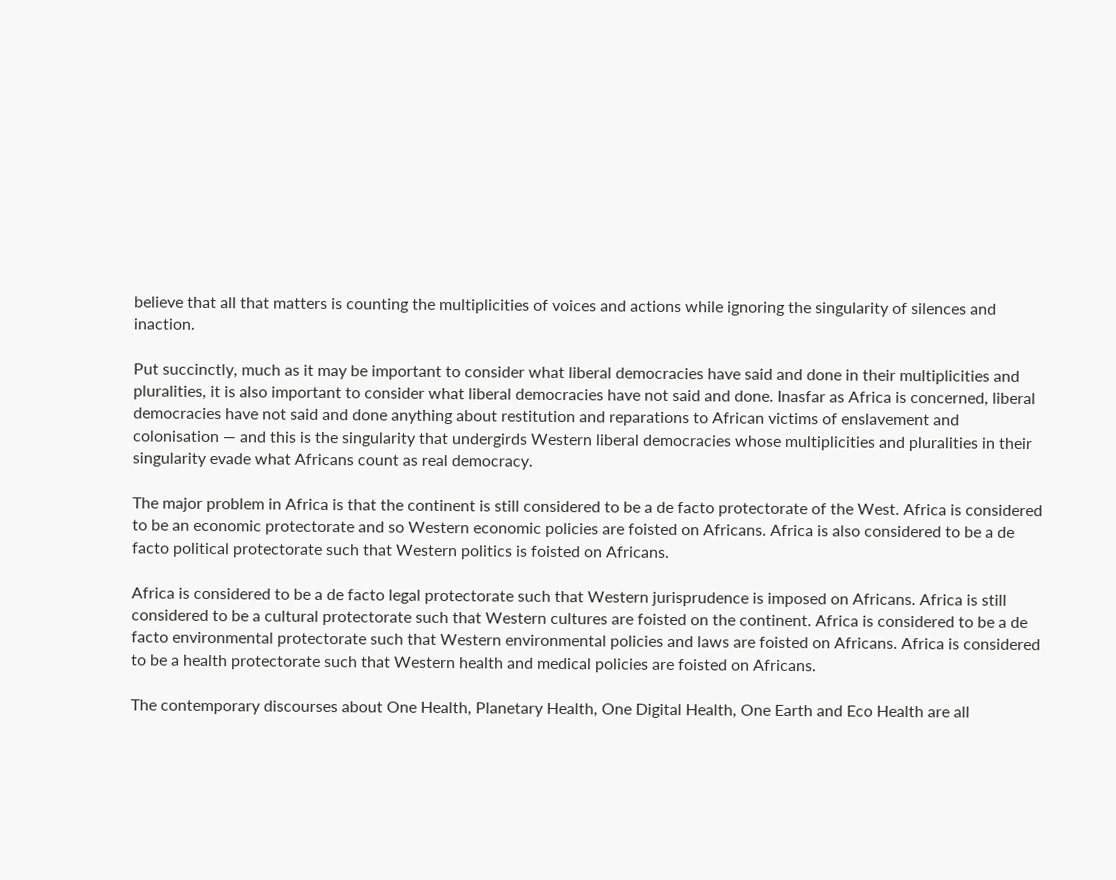believe that all that matters is counting the multiplicities of voices and actions while ignoring the singularity of silences and inaction.

Put succinctly, much as it may be important to consider what liberal democracies have said and done in their multiplicities and pluralities, it is also important to consider what liberal democracies have not said and done. Inasfar as Africa is concerned, liberal democracies have not said and done anything about restitution and reparations to African victims of enslavement and colonisation — and this is the singularity that undergirds Western liberal democracies whose multiplicities and pluralities in their singularity evade what Africans count as real democracy.

The major problem in Africa is that the continent is still considered to be a de facto protectorate of the West. Africa is considered to be an economic protectorate and so Western economic policies are foisted on Africans. Africa is also considered to be a de facto political protectorate such that Western politics is foisted on Africans.

Africa is considered to be a de facto legal protectorate such that Western jurisprudence is imposed on Africans. Africa is still considered to be a cultural protectorate such that Western cultures are foisted on the continent. Africa is considered to be a de facto environmental protectorate such that Western environmental policies and laws are foisted on Africans. Africa is considered to be a health protectorate such that Western health and medical policies are foisted on Africans.

The contemporary discourses about One Health, Planetary Health, One Digital Health, One Earth and Eco Health are all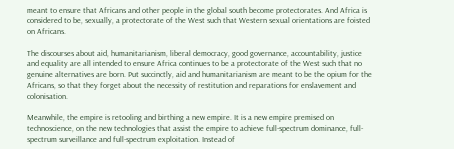meant to ensure that Africans and other people in the global south become protectorates. And Africa is considered to be, sexually, a protectorate of the West such that Western sexual orientations are foisted on Africans.

The discourses about aid, humanitarianism, liberal democracy, good governance, accountability, justice and equality are all intended to ensure Africa continues to be a protectorate of the West such that no genuine alternatives are born. Put succinctly, aid and humanitarianism are meant to be the opium for the Africans, so that they forget about the necessity of restitution and reparations for enslavement and colonisation.

Meanwhile, the empire is retooling and birthing a new empire. It is a new empire premised on technoscience, on the new technologies that assist the empire to achieve full-spectrum dominance, full-spectrum surveillance and full-spectrum exploitation. Instead of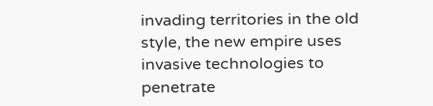invading territories in the old style, the new empire uses invasive technologies to penetrate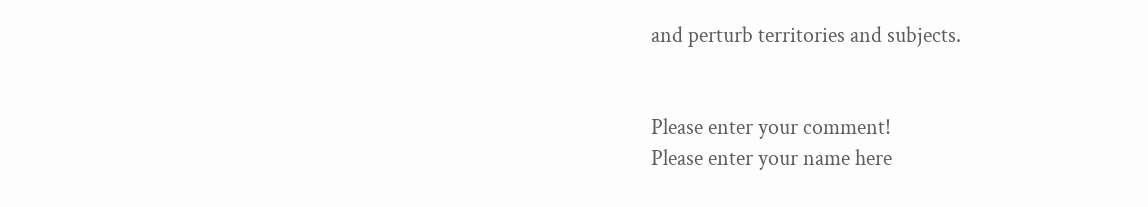and perturb territories and subjects.


Please enter your comment!
Please enter your name here